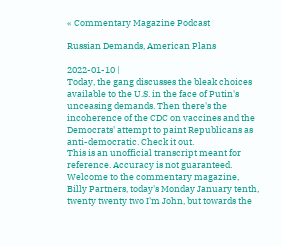« Commentary Magazine Podcast

Russian Demands, American Plans

2022-01-10 |
Today, the gang discusses the bleak choices available to the U.S. in the face of Putin's unceasing demands. Then there's the incoherence of the CDC on vaccines and the Democrats' attempt to paint Republicans as anti-democratic. Check it out.
This is an unofficial transcript meant for reference. Accuracy is not guaranteed.
Welcome to the commentary magazine, Billy Partners, today's Monday January tenth, twenty twenty two I'm John, but towards the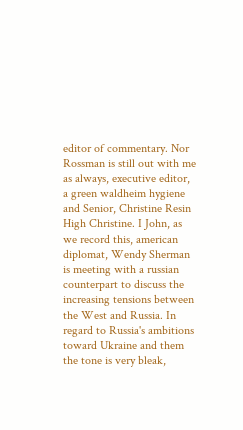editor of commentary. Nor Rossman is still out with me as always, executive editor, a green waldheim hygiene and Senior, Christine Resin High Christine. I John, as we record this, american diplomat, Wendy Sherman is meeting with a russian counterpart to discuss the increasing tensions between the West and Russia. In regard to Russia's ambitions toward Ukraine and them the tone is very bleak,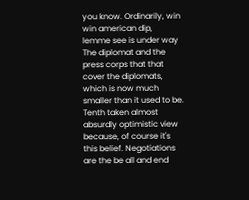you know. Ordinarily, win win american dip,
lemme see is under way The diplomat and the press corps that that cover the diplomats, which is now much smaller than it used to be. Tenth taken almost absurdly optimistic view because, of course it's this belief. Negotiations are the be all and end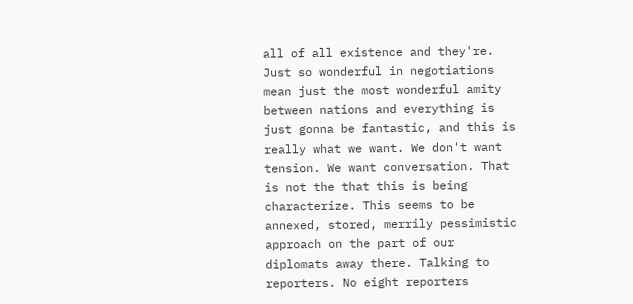all of all existence and they're. Just so wonderful in negotiations mean just the most wonderful amity between nations and everything is just gonna be fantastic, and this is really what we want. We don't want tension. We want conversation. That is not the that this is being characterize. This seems to be annexed, stored, merrily pessimistic approach on the part of our diplomats away there. Talking to reporters. No eight reporters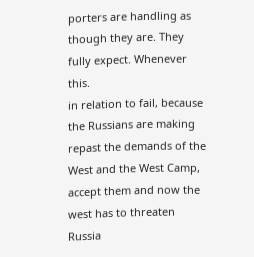porters are handling as though they are. They fully expect. Whenever this.
in relation to fail, because the Russians are making repast the demands of the West and the West Camp, accept them and now the west has to threaten Russia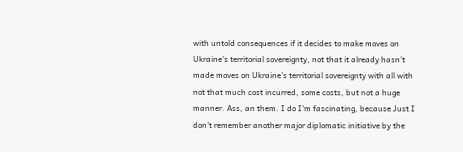with untold consequences if it decides to make moves on Ukraine's territorial sovereignty, not that it already hasn't made moves on Ukraine's territorial sovereignty with all with not that much cost incurred, some costs, but not a huge manner. Ass, an them. I do I'm fascinating, because Just I don't remember another major diplomatic initiative by the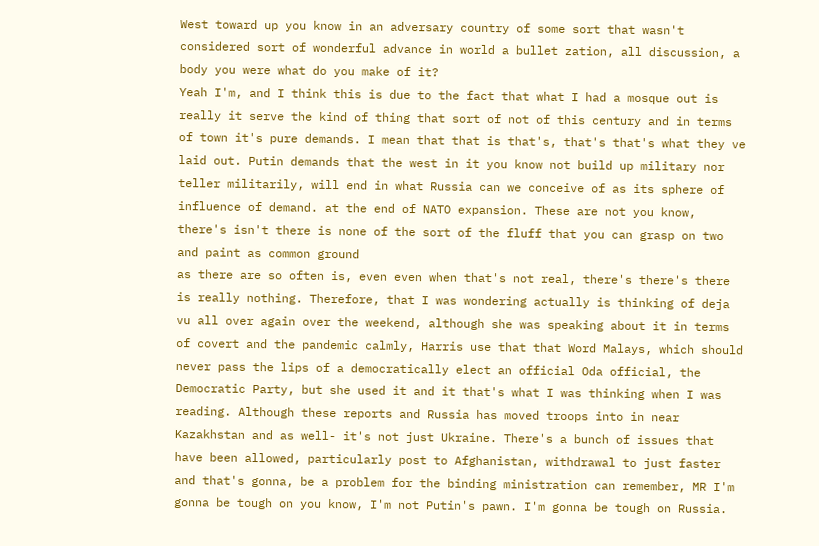West toward up you know in an adversary country of some sort that wasn't considered sort of wonderful advance in world a bullet zation, all discussion, a body you were what do you make of it?
Yeah I'm, and I think this is due to the fact that what I had a mosque out is really it serve the kind of thing that sort of not of this century and in terms of town it's pure demands. I mean that that is that's, that's that's what they ve laid out. Putin demands that the west in it you know not build up military nor teller militarily, will end in what Russia can we conceive of as its sphere of influence of demand. at the end of NATO expansion. These are not you know, there's isn't there is none of the sort of the fluff that you can grasp on two and paint as common ground
as there are so often is, even even when that's not real, there's there's there is really nothing. Therefore, that I was wondering actually is thinking of deja vu all over again over the weekend, although she was speaking about it in terms of covert and the pandemic calmly, Harris use that that Word Malays, which should never pass the lips of a democratically elect an official Oda official, the Democratic Party, but she used it and it that's what I was thinking when I was reading. Although these reports and Russia has moved troops into in near Kazakhstan and as well- it's not just Ukraine. There's a bunch of issues that have been allowed, particularly post to Afghanistan, withdrawal to just faster and that's gonna, be a problem for the binding ministration can remember, MR I'm gonna be tough on you know, I'm not Putin's pawn. I'm gonna be tough on Russia.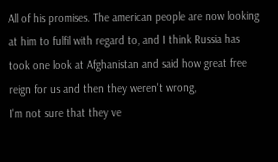All of his promises. The american people are now looking at him to fulfil with regard to, and I think Russia has took one look at Afghanistan and said how great free reign for us and then they weren't wrong,
I'm not sure that they ve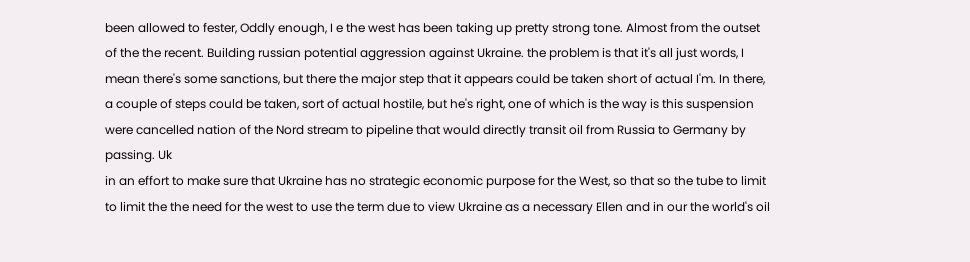been allowed to fester, Oddly enough, I e the west has been taking up pretty strong tone. Almost from the outset of the the recent. Building russian potential aggression against Ukraine. the problem is that it's all just words, I mean there's some sanctions, but there the major step that it appears could be taken short of actual I'm. In there, a couple of steps could be taken, sort of actual hostile, but he's right, one of which is the way is this suspension were cancelled nation of the Nord stream to pipeline that would directly transit oil from Russia to Germany by passing. Uk
in an effort to make sure that Ukraine has no strategic economic purpose for the West, so that so the tube to limit to limit the the need for the west to use the term due to view Ukraine as a necessary Ellen and in our the world's oil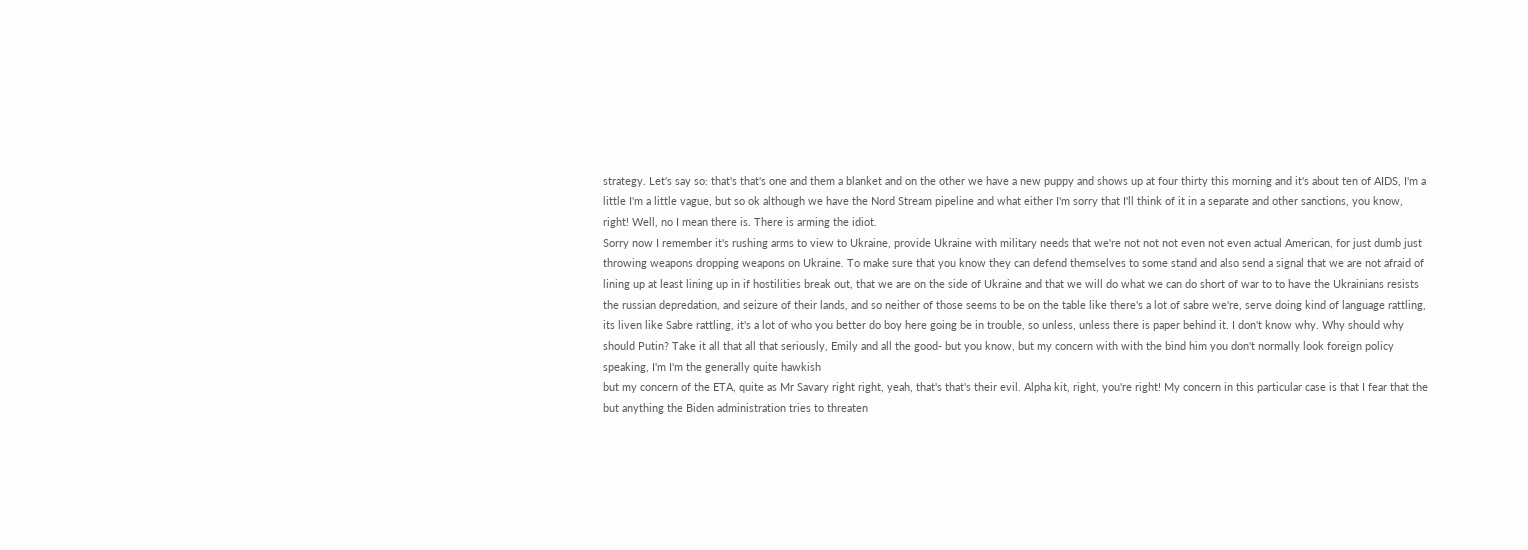strategy. Let's say so: that's that's one and them a blanket and on the other we have a new puppy and shows up at four thirty this morning and it's about ten of AIDS, I'm a little I'm a little vague, but so ok although we have the Nord Stream pipeline and what either I'm sorry that I'll think of it in a separate and other sanctions, you know, right! Well, no I mean there is. There is arming the idiot.
Sorry now I remember it's rushing arms to view to Ukraine, provide Ukraine with military needs that we're not not not even not even actual American, for just dumb just throwing weapons dropping weapons on Ukraine. To make sure that you know they can defend themselves to some stand and also send a signal that we are not afraid of lining up at least lining up in if hostilities break out, that we are on the side of Ukraine and that we will do what we can do short of war to to have the Ukrainians resists the russian depredation, and seizure of their lands, and so neither of those seems to be on the table like there's a lot of sabre we're, serve doing kind of language rattling,
its liven like Sabre rattling, it's a lot of who you better do boy here going be in trouble, so unless, unless there is paper behind it. I don't know why. Why should why should Putin? Take it all that all that seriously, Emily and all the good- but you know, but my concern with with the bind him you don't normally look foreign policy speaking, I'm I'm the generally quite hawkish
but my concern of the ETA, quite as Mr Savary right right, yeah, that's that's their evil. Alpha kit, right, you're right! My concern in this particular case is that I fear that the but anything the Biden administration tries to threaten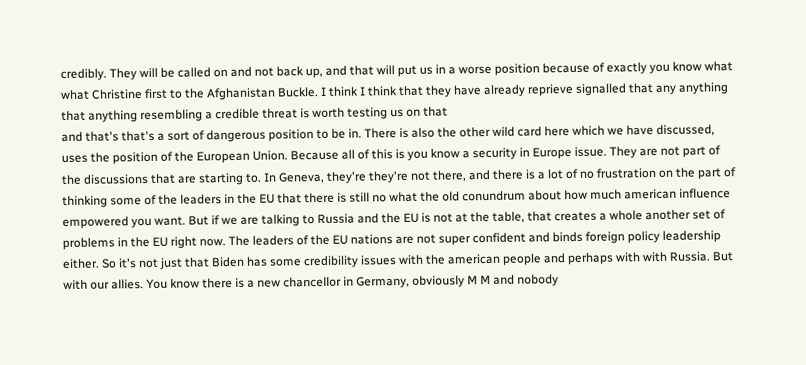credibly. They will be called on and not back up, and that will put us in a worse position because of exactly you know what what Christine first to the Afghanistan Buckle. I think I think that they have already reprieve signalled that any anything that anything resembling a credible threat is worth testing us on that
and that's that's a sort of dangerous position to be in. There is also the other wild card here which we have discussed, uses the position of the European Union. Because all of this is you know a security in Europe issue. They are not part of the discussions that are starting to. In Geneva, they're they're not there, and there is a lot of no frustration on the part of thinking some of the leaders in the EU that there is still no what the old conundrum about how much american influence empowered you want. But if we are talking to Russia and the EU is not at the table, that creates a whole another set of problems in the EU right now. The leaders of the EU nations are not super confident and binds foreign policy leadership either. So it's not just that Biden has some credibility issues with the american people and perhaps with with Russia. But with our allies. You know there is a new chancellor in Germany, obviously M M and nobody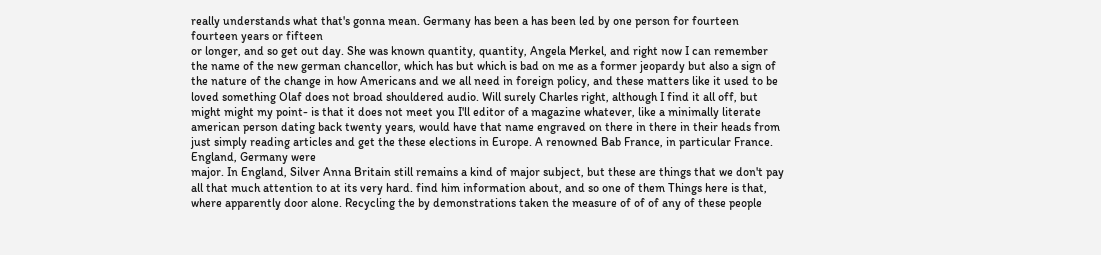really understands what that's gonna mean. Germany has been a has been led by one person for fourteen fourteen years or fifteen
or longer, and so get out day. She was known quantity, quantity, Angela Merkel, and right now I can remember the name of the new german chancellor, which has but which is bad on me as a former jeopardy but also a sign of the nature of the change in how Americans and we all need in foreign policy, and these matters like it used to be loved something Olaf does not broad shouldered audio. Will surely Charles right, although I find it all off, but might might my point- is that it does not meet you I'll editor of a magazine whatever, like a minimally literate american person dating back twenty years, would have that name engraved on there in there in their heads from just simply reading articles and get the these elections in Europe. A renowned Bab France, in particular France. England, Germany were
major. In England, Silver Anna Britain still remains a kind of major subject, but these are things that we don't pay all that much attention to at its very hard. find him information about, and so one of them Things here is that, where apparently door alone. Recycling the by demonstrations taken the measure of of of any of these people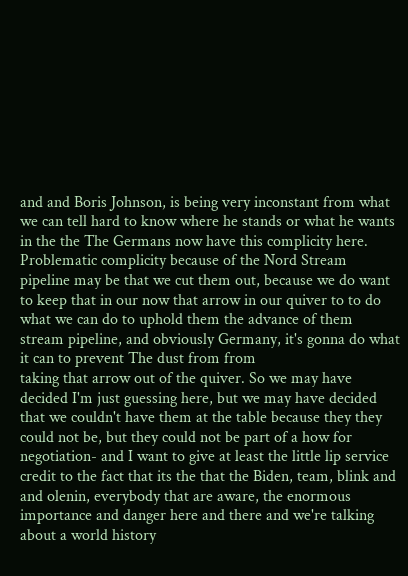and and Boris Johnson, is being very inconstant from what we can tell hard to know where he stands or what he wants in the the The Germans now have this complicity here. Problematic complicity because of the Nord Stream pipeline may be that we cut them out, because we do want to keep that in our now that arrow in our quiver to to do what we can do to uphold them the advance of them stream pipeline, and obviously Germany, it's gonna do what it can to prevent The dust from from
taking that arrow out of the quiver. So we may have decided I'm just guessing here, but we may have decided that we couldn't have them at the table because they they could not be, but they could not be part of a how for negotiation- and I want to give at least the little lip service credit to the fact that its the that the Biden, team, blink and and olenin, everybody that are aware, the enormous importance and danger here and there and we're talking about a world history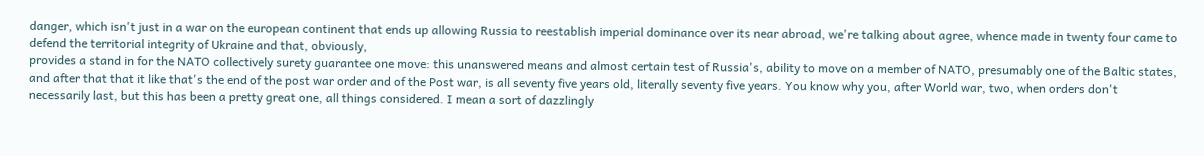danger, which isn't just in a war on the european continent that ends up allowing Russia to reestablish imperial dominance over its near abroad, we're talking about agree, whence made in twenty four came to defend the territorial integrity of Ukraine and that, obviously,
provides a stand in for the NATO collectively surety guarantee one move: this unanswered means and almost certain test of Russia's, ability to move on a member of NATO, presumably one of the Baltic states, and after that that it like that's the end of the post war order and of the Post war, is all seventy five years old, literally seventy five years. You know why you, after World war, two, when orders don't necessarily last, but this has been a pretty great one, all things considered. I mean a sort of dazzlingly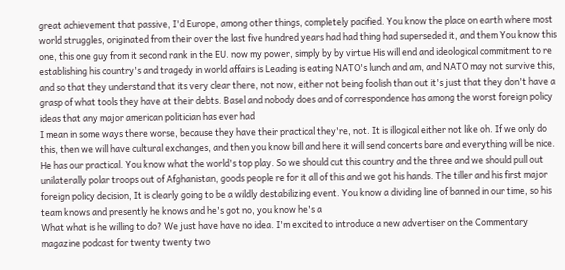great achievement that passive, I'd Europe, among other things, completely pacified. You know the place on earth where most
world struggles, originated from their over the last five hundred years had had thing had superseded it, and them You know this one, this one guy from it second rank in the EU. now my power, simply by by virtue His will end and ideological commitment to re establishing his country's and tragedy in world affairs is Leading is eating NATO's lunch and am, and NATO may not survive this, and so that they understand that its very clear there, not now, either not being foolish than out it's just that they don't have a grasp of what tools they have at their debts. Basel and nobody does and of correspondence has among the worst foreign policy ideas that any major american politician has ever had
I mean in some ways there worse, because they have their practical they're, not. It is illogical either not like oh. If we only do this, then we will have cultural exchanges, and then you know bill and here it will send concerts bare and everything will be nice. He has our practical. You know what the world's top play. So we should cut this country and the three and we should pull out unilaterally polar troops out of Afghanistan, goods people re for it all of this and we got his hands. The tiller and his first major foreign policy decision, It is clearly going to be a wildly destabilizing event. You know a dividing line of banned in our time, so his team knows and presently he knows and he's got no, you know he's a
What what is he willing to do? We just have have no idea. I'm excited to introduce a new advertiser on the Commentary magazine podcast for twenty twenty two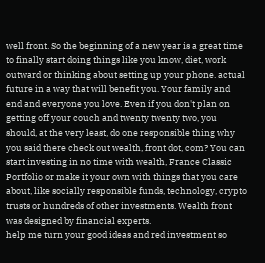well front. So the beginning of a new year is a great time to finally start doing things like you know, diet, work outward or thinking about setting up your phone. actual future in a way that will benefit you. Your family and end and everyone you love. Even if you don't plan on getting off your couch and twenty twenty two, you should, at the very least, do one responsible thing why you said there check out wealth, front dot, com? You can start investing in no time with wealth, France Classic Portfolio or make it your own with things that you care about, like socially responsible funds, technology, crypto trusts or hundreds of other investments. Wealth front was designed by financial experts.
help me turn your good ideas and red investment so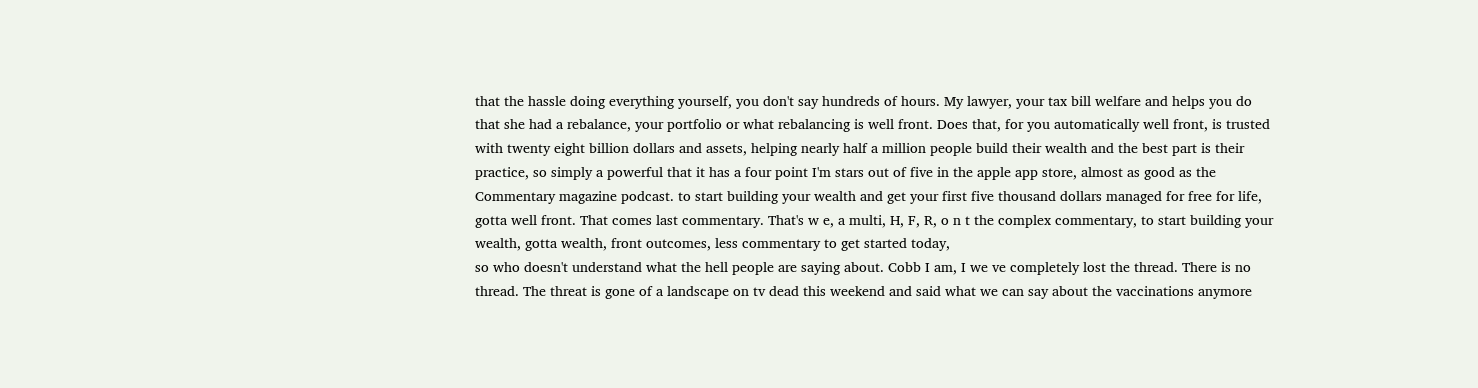that the hassle doing everything yourself, you don't say hundreds of hours. My lawyer, your tax bill welfare and helps you do that she had a rebalance, your portfolio or what rebalancing is well front. Does that, for you automatically well front, is trusted with twenty eight billion dollars and assets, helping nearly half a million people build their wealth and the best part is their practice, so simply a powerful that it has a four point I'm stars out of five in the apple app store, almost as good as the Commentary magazine podcast. to start building your wealth and get your first five thousand dollars managed for free for life, gotta well front. That comes last commentary. That's w e, a multi, H, F, R, o n t the complex commentary, to start building your wealth, gotta wealth, front outcomes, less commentary to get started today,
so who doesn't understand what the hell people are saying about. Cobb I am, I we ve completely lost the thread. There is no thread. The threat is gone of a landscape on tv dead this weekend and said what we can say about the vaccinations anymore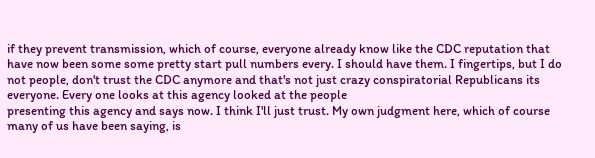if they prevent transmission, which of course, everyone already know like the CDC reputation that have now been some some pretty start pull numbers every. I should have them. I fingertips, but I do not people, don't trust the CDC anymore and that's not just crazy conspiratorial Republicans its everyone. Every one looks at this agency looked at the people
presenting this agency and says now. I think I'll just trust. My own judgment here, which of course many of us have been saying, is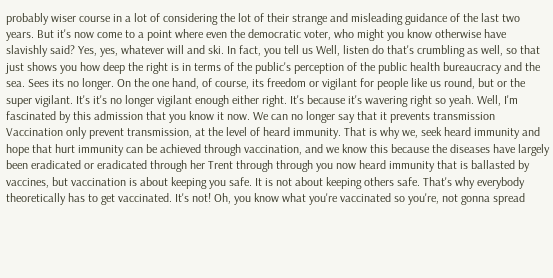probably wiser course in a lot of considering the lot of their strange and misleading guidance of the last two years. But it's now come to a point where even the democratic voter, who might you know otherwise have slavishly said? Yes, yes, whatever will and ski. In fact, you tell us Well, listen do that's crumbling as well, so that just shows you how deep the right is in terms of the public's perception of the public health bureaucracy and the sea. Sees its no longer. On the one hand, of course, its freedom or vigilant for people like us round, but or the super vigilant. It's it's no longer vigilant enough either right. It's because it's wavering right so yeah. Well, I'm fascinated by this admission that you know it now. We can no longer say that it prevents transmission
Vaccination only prevent transmission, at the level of heard immunity. That is why we, seek heard immunity and hope that hurt immunity can be achieved through vaccination, and we know this because the diseases have largely been eradicated or eradicated through her Trent through through you now heard immunity that is ballasted by vaccines, but vaccination is about keeping you safe. It is not about keeping others safe. That's why everybody theoretically has to get vaccinated. It's not! Oh, you know what you're vaccinated so you're, not gonna spread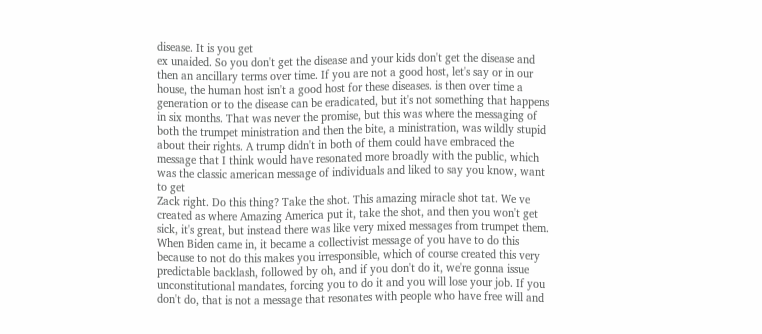disease. It is you get
ex unaided. So you don't get the disease and your kids don't get the disease and then an ancillary terms over time. If you are not a good host, let's say or in our house, the human host isn't a good host for these diseases. is then over time a generation or to the disease can be eradicated, but it's not something that happens in six months. That was never the promise, but this was where the messaging of both the trumpet ministration and then the bite, a ministration, was wildly stupid about their rights. A trump didn't in both of them could have embraced the message that I think would have resonated more broadly with the public, which was the classic american message of individuals and liked to say you know, want to get
Zack right. Do this thing? Take the shot. This amazing miracle shot tat. We ve created as where Amazing America put it, take the shot, and then you won't get sick, it's great, but instead there was like very mixed messages from trumpet them. When Biden came in, it became a collectivist message of you have to do this because to not do this makes you irresponsible, which of course created this very predictable backlash, followed by oh, and if you don't do it, we're gonna issue unconstitutional mandates, forcing you to do it and you will lose your job. If you don't do, that is not a message that resonates with people who have free will and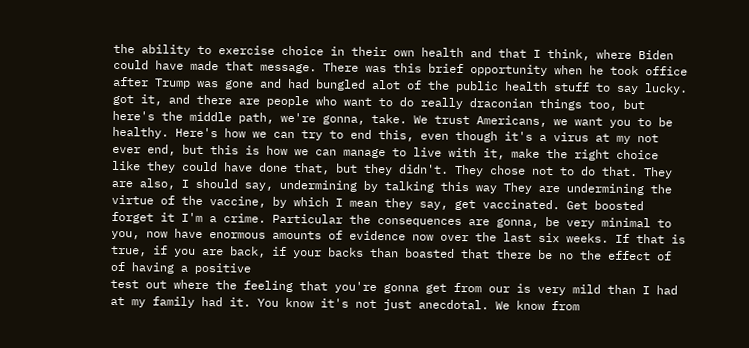the ability to exercise choice in their own health and that I think, where Biden could have made that message. There was this brief opportunity when he took office after Trump was gone and had bungled alot of the public health stuff to say lucky.
got it, and there are people who want to do really draconian things too, but here's the middle path, we're gonna, take. We trust Americans, we want you to be healthy. Here's how we can try to end this, even though it's a virus at my not ever end, but this is how we can manage to live with it, make the right choice like they could have done that, but they didn't. They chose not to do that. They are also, I should say, undermining by talking this way They are undermining the virtue of the vaccine, by which I mean they say, get vaccinated. Get boosted forget it I'm a crime. Particular the consequences are gonna, be very minimal to you, now have enormous amounts of evidence now over the last six weeks. If that is true, if you are back, if your backs than boasted that there be no the effect of of having a positive
test out where the feeling that you're gonna get from our is very mild than I had at my family had it. You know it's not just anecdotal. We know from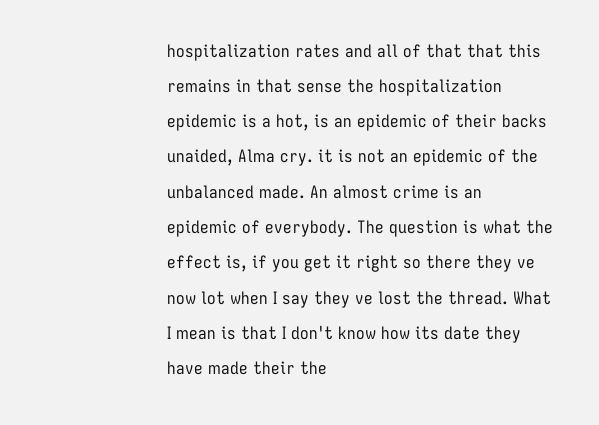hospitalization rates and all of that that this remains in that sense the hospitalization epidemic is a hot, is an epidemic of their backs unaided, Alma cry. it is not an epidemic of the unbalanced made. An almost crime is an epidemic of everybody. The question is what the effect is, if you get it right so there they ve now lot when I say they ve lost the thread. What I mean is that I don't know how its date they have made their the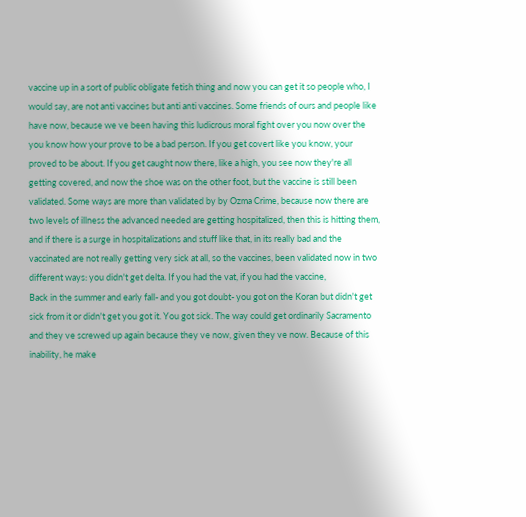vaccine up in a sort of public obligate fetish thing and now you can get it so people who, I would say, are not anti vaccines but anti anti vaccines. Some friends of ours and people like
have now, because we ve been having this ludicrous moral fight over you now over the you know how your prove to be a bad person. If you get covert like you know, your proved to be about. If you get caught now there, like a high, you see now they're all getting covered, and now the shoe was on the other foot, but the vaccine is still been validated. Some ways are more than validated by by Ozma Crime, because now there are two levels of illness the advanced needed are getting hospitalized, then this is hitting them, and if there is a surge in hospitalizations and stuff like that, in its really bad and the vaccinated are not really getting very sick at all, so the vaccines, been validated now in two different ways: you didn't get delta. If you had the vat, if you had the vaccine,
Back in the summer and early fall- and you got doubt- you got on the Koran but didn't get sick from it or didn't get you got it. You got sick. The way could get ordinarily Sacramento and they ve screwed up again because they ve now, given they ve now. Because of this inability, he make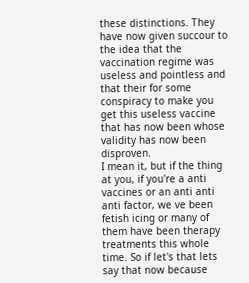these distinctions. They have now given succour to the idea that the vaccination regime was useless and pointless and that their for some conspiracy to make you get this useless vaccine that has now been whose validity has now been disproven.
I mean it, but if the thing at you, if you're a anti vaccines or an anti anti anti factor, we ve been fetish icing or many of them have been therapy treatments this whole time. So if let's that lets say that now because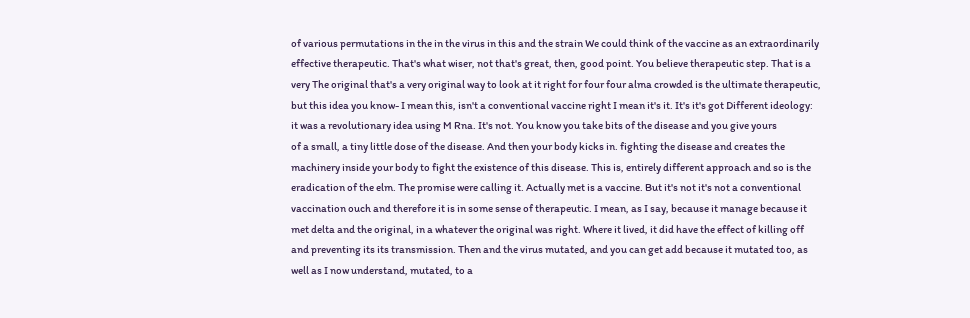of various permutations in the in the virus in this and the strain We could think of the vaccine as an extraordinarily effective therapeutic. That's what wiser, not that's great, then, good point. You believe therapeutic step. That is a very The original that's a very original way to look at it right for four four alma crowded is the ultimate therapeutic, but this idea you know- I mean this, isn't a conventional vaccine right I mean it's it. It's it's got Different ideology: it was a revolutionary idea using M Rna. It's not. You know you take bits of the disease and you give yours
of a small, a tiny little dose of the disease. And then your body kicks in. fighting the disease and creates the machinery inside your body to fight the existence of this disease. This is, entirely different approach and so is the eradication of the elm. The promise were calling it. Actually met is a vaccine. But it's not it's not a conventional vaccination ouch and therefore it is in some sense of therapeutic. I mean, as I say, because it manage because it met delta and the original, in a whatever the original was right. Where it lived, it did have the effect of killing off and preventing its its transmission. Then and the virus mutated, and you can get add because it mutated too, as well as I now understand, mutated, to a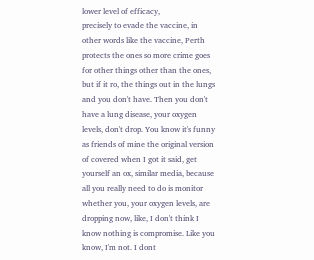lower level of efficacy,
precisely to evade the vaccine, in other words like the vaccine, Perth protects the ones so more crime goes for other things other than the ones, but if it ro, the things out in the lungs and you don't have. Then you don't have a lung disease, your oxygen levels, don't drop. You know it's funny as friends of mine the original version of covered when I got it said, get yourself an ox, similar media, because all you really need to do is monitor whether you, your oxygen levels, are dropping now, like, I don't think I know nothing is compromise. Like you know, I'm not. I dont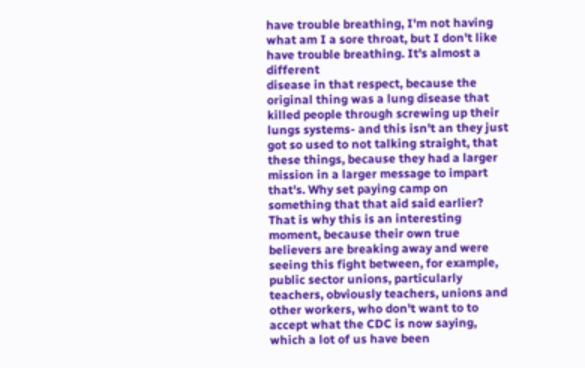have trouble breathing, I'm not having what am I a sore throat, but I don't like have trouble breathing. It's almost a different
disease in that respect, because the original thing was a lung disease that killed people through screwing up their lungs systems- and this isn't an they just got so used to not talking straight, that these things, because they had a larger mission in a larger message to impart that's. Why set paying camp on something that that aid said earlier? That is why this is an interesting moment, because their own true believers are breaking away and were seeing this fight between, for example, public sector unions, particularly teachers, obviously teachers, unions and other workers, who don't want to to accept what the CDC is now saying, which a lot of us have been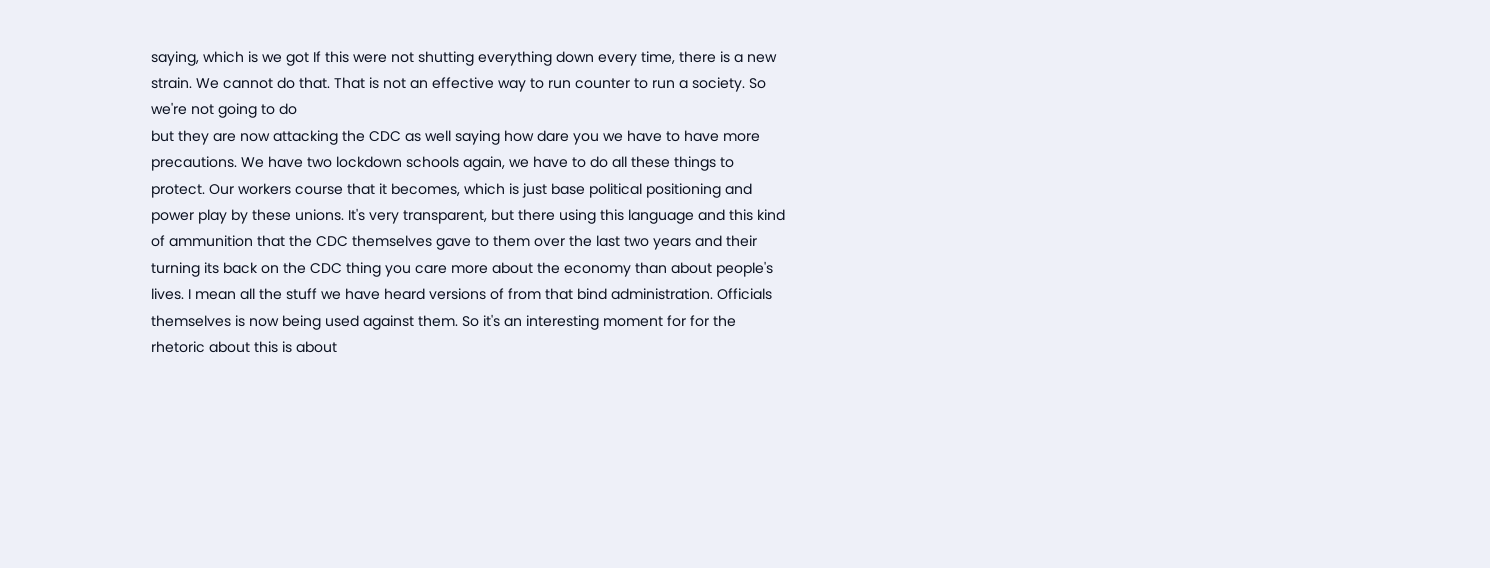saying, which is we got If this were not shutting everything down every time, there is a new strain. We cannot do that. That is not an effective way to run counter to run a society. So we're not going to do
but they are now attacking the CDC as well saying how dare you we have to have more precautions. We have two lockdown schools again, we have to do all these things to protect. Our workers course that it becomes, which is just base political positioning and power play by these unions. It's very transparent, but there using this language and this kind of ammunition that the CDC themselves gave to them over the last two years and their turning its back on the CDC thing you care more about the economy than about people's lives. I mean all the stuff we have heard versions of from that bind administration. Officials themselves is now being used against them. So it's an interesting moment for for the rhetoric about this is about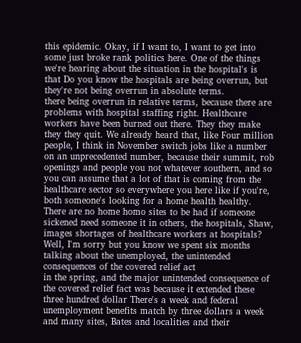this epidemic. Okay, if I want to, I want to get into some just broke rank politics here. One of the things we're hearing about the situation in the hospital's is that Do you know the hospitals are being overrun, but they're not being overrun in absolute terms.
there being overrun in relative terms, because there are problems with hospital staffing right. Healthcare workers have been burned out there. They they make they they quit. We already heard that, like Four million people, I think in November switch jobs like a number on an unprecedented number, because their summit, rob openings and people you not whatever southern, and so you can assume that a lot of that is coming from the healthcare sector so everywhere you here like if you're, both someone's looking for a home health healthy. There are no home homo sites to be had if someone sickened need someone it in others, the hospitals, Shaw, images shortages of healthcare workers at hospitals? Well, I'm sorry but you know we spent six months talking about the unemployed, the unintended consequences of the covered relief act
in the spring, and the major unintended consequence of the covered relief fact was because it extended these three hundred dollar There's a week and federal unemployment benefits match by three dollars a week and many sites, Bates and localities and their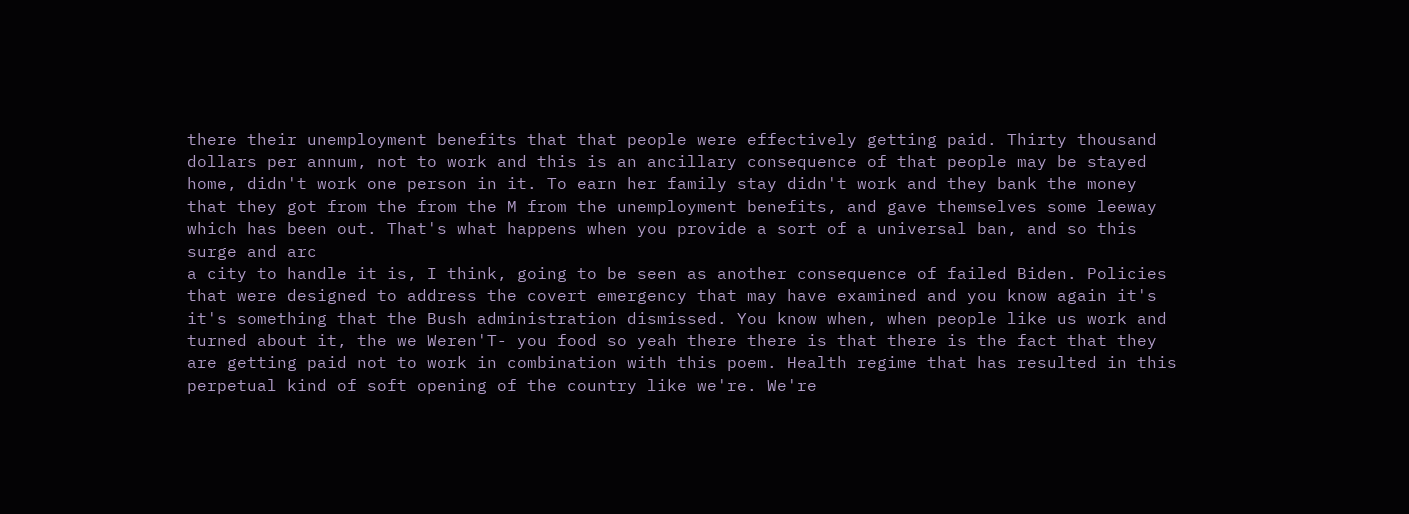there their unemployment benefits that that people were effectively getting paid. Thirty thousand dollars per annum, not to work and this is an ancillary consequence of that people may be stayed home, didn't work one person in it. To earn her family stay didn't work and they bank the money that they got from the from the M from the unemployment benefits, and gave themselves some leeway which has been out. That's what happens when you provide a sort of a universal ban, and so this surge and arc
a city to handle it is, I think, going to be seen as another consequence of failed Biden. Policies that were designed to address the covert emergency that may have examined and you know again it's it's something that the Bush administration dismissed. You know when, when people like us work and turned about it, the we Weren'T- you food so yeah there there is that there is the fact that they are getting paid not to work in combination with this poem. Health regime that has resulted in this perpetual kind of soft opening of the country like we're. We're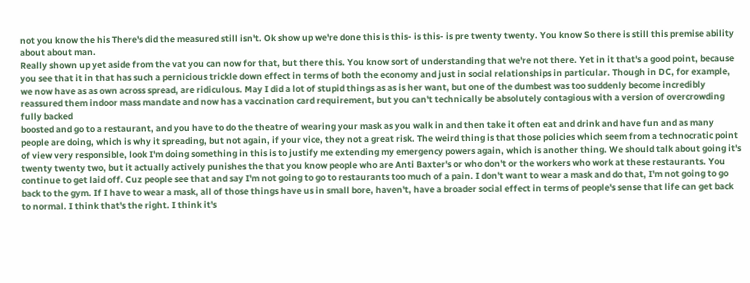not you know the his There's did the measured still isn't. Ok show up we're done this is this- is this- is pre twenty twenty. You know So there is still this premise ability about about man.
Really shown up yet aside from the vat you can now for that, but there this. You know sort of understanding that we're not there. Yet in it that's a good point, because you see that it in that has such a pernicious trickle down effect in terms of both the economy and just in social relationships in particular. Though in DC, for example, we now have as as own across spread, are ridiculous. May I did a lot of stupid things as as is her want, but one of the dumbest was too suddenly become incredibly reassured them indoor mass mandate and now has a vaccination card requirement, but you can't technically be absolutely contagious with a version of overcrowding fully backed
boosted and go to a restaurant, and you have to do the theatre of wearing your mask as you walk in and then take it often eat and drink and have fun and as many people are doing, which is why it spreading, but not again, if your vice, they not a great risk. The weird thing is that those policies which seem from a technocratic point of view very responsible, look I'm doing something in this is to justify me extending my emergency powers again, which is another thing. We should talk about going it's twenty twenty two, but it actually actively punishes the that you know people who are Anti Baxter's or who don't or the workers who work at these restaurants. You continue to get laid off. Cuz people see that and say I'm not going to go to restaurants too much of a pain. I don't want to wear a mask and do that, I'm not going to go back to the gym. If I have to wear a mask, all of those things have us in small bore, haven't, have a broader social effect in terms of people's sense that life can get back to normal. I think that's the right. I think it's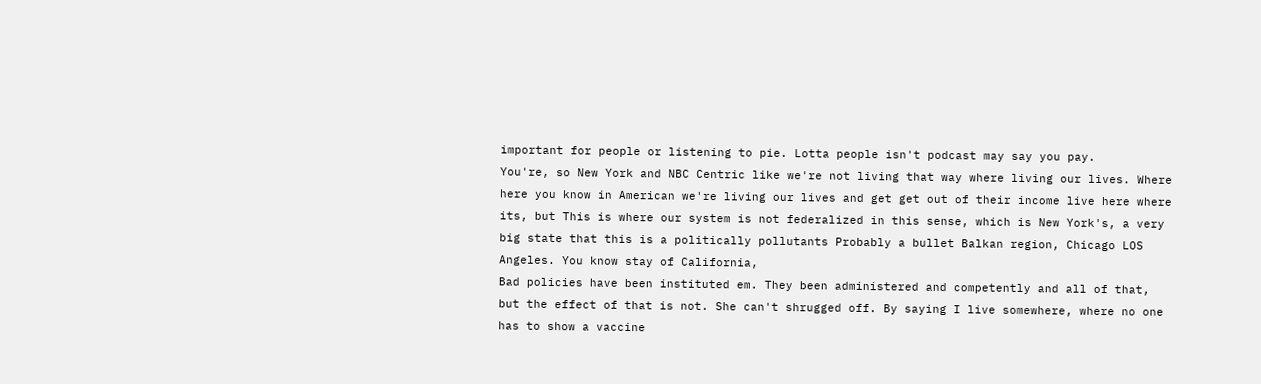important for people or listening to pie. Lotta people isn't podcast may say you pay.
You're, so New York and NBC Centric like we're not living that way where living our lives. Where here you know in American we're living our lives and get get out of their income live here where its, but This is where our system is not federalized in this sense, which is New York's, a very big state that this is a politically pollutants Probably a bullet Balkan region, Chicago LOS Angeles. You know stay of California,
Bad policies have been instituted em. They been administered and competently and all of that, but the effect of that is not. She can't shrugged off. By saying I live somewhere, where no one has to show a vaccine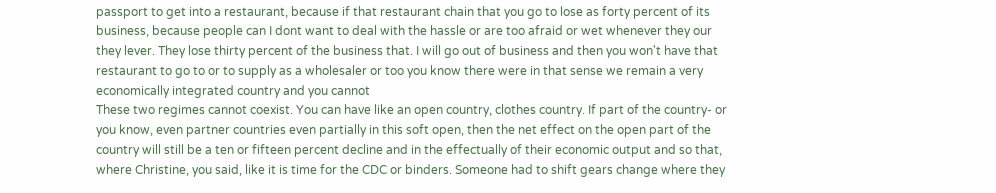passport to get into a restaurant, because if that restaurant chain that you go to lose as forty percent of its business, because people can I dont want to deal with the hassle or are too afraid or wet whenever they our they lever. They lose thirty percent of the business that. I will go out of business and then you won't have that restaurant to go to or to supply as a wholesaler or too you know there were in that sense we remain a very economically integrated country and you cannot
These two regimes cannot coexist. You can have like an open country, clothes country. If part of the country- or you know, even partner countries even partially in this soft open, then the net effect on the open part of the country will still be a ten or fifteen percent decline and in the effectually of their economic output and so that, where Christine, you said, like it is time for the CDC or binders. Someone had to shift gears change where they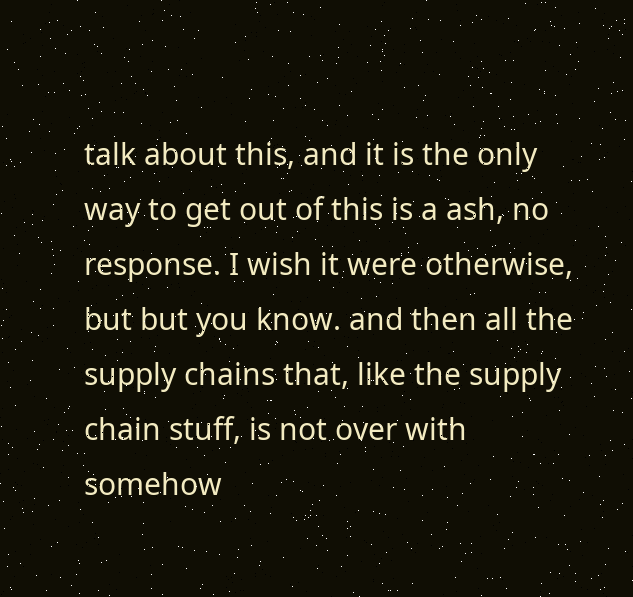talk about this, and it is the only way to get out of this is a ash, no response. I wish it were otherwise, but but you know. and then all the supply chains that, like the supply chain stuff, is not over with somehow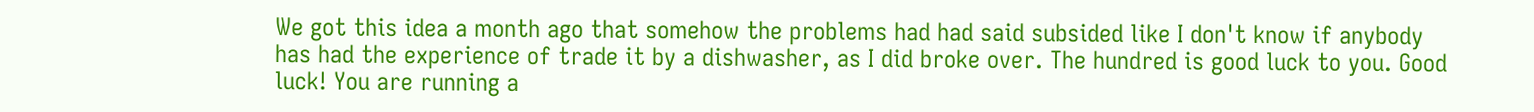We got this idea a month ago that somehow the problems had had said subsided like I don't know if anybody has had the experience of trade it by a dishwasher, as I did broke over. The hundred is good luck to you. Good luck! You are running a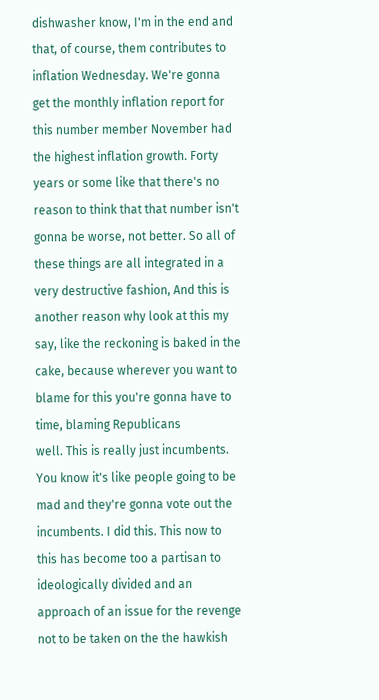dishwasher know, I'm in the end and that, of course, them contributes to inflation Wednesday. We're gonna get the monthly inflation report for this number member November had the highest inflation growth. Forty years or some like that there's no reason to think that that number isn't gonna be worse, not better. So all of these things are all integrated in a very destructive fashion, And this is another reason why look at this my say, like the reckoning is baked in the cake, because wherever you want to blame for this you're gonna have to time, blaming Republicans
well. This is really just incumbents. You know it's like people going to be mad and they're gonna vote out the incumbents. I did this. This now to this has become too a partisan to ideologically divided and an approach of an issue for the revenge not to be taken on the the hawkish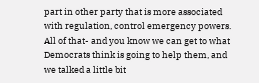part in other party that is more associated with regulation, control emergency powers. All of that- and you know we can get to what Democrats think is going to help them, and we talked a little bit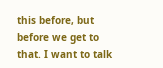this before, but before we get to that. I want to talk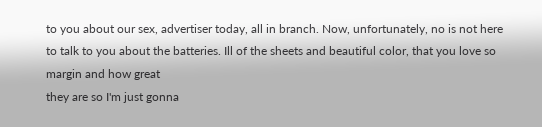to you about our sex, advertiser today, all in branch. Now, unfortunately, no is not here to talk to you about the batteries. Ill of the sheets and beautiful color, that you love so margin and how great
they are so I'm just gonna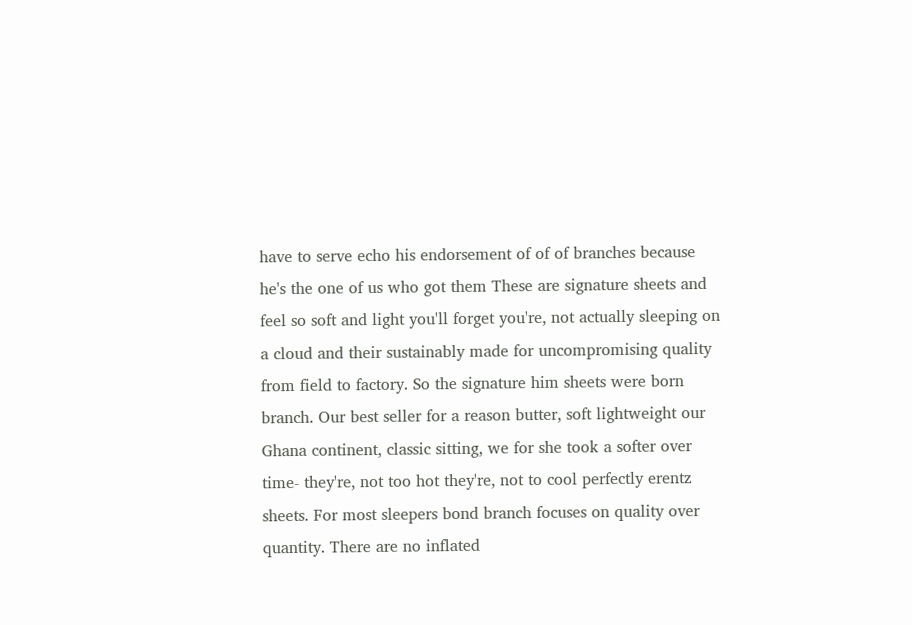have to serve echo his endorsement of of of branches because he's the one of us who got them These are signature sheets and feel so soft and light you'll forget you're, not actually sleeping on a cloud and their sustainably made for uncompromising quality from field to factory. So the signature him sheets were born branch. Our best seller for a reason butter, soft lightweight our Ghana continent, classic sitting, we for she took a softer over time- they're, not too hot they're, not to cool perfectly erentz sheets. For most sleepers bond branch focuses on quality over quantity. There are no inflated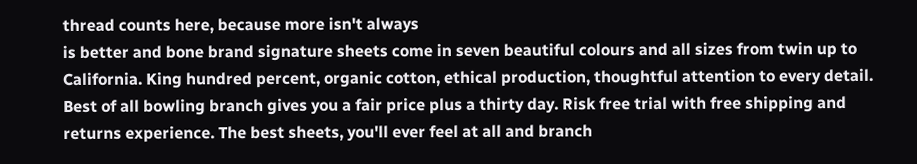thread counts here, because more isn't always
is better and bone brand signature sheets come in seven beautiful colours and all sizes from twin up to California. King hundred percent, organic cotton, ethical production, thoughtful attention to every detail. Best of all bowling branch gives you a fair price plus a thirty day. Risk free trial with free shipping and returns experience. The best sheets, you'll ever feel at all and branch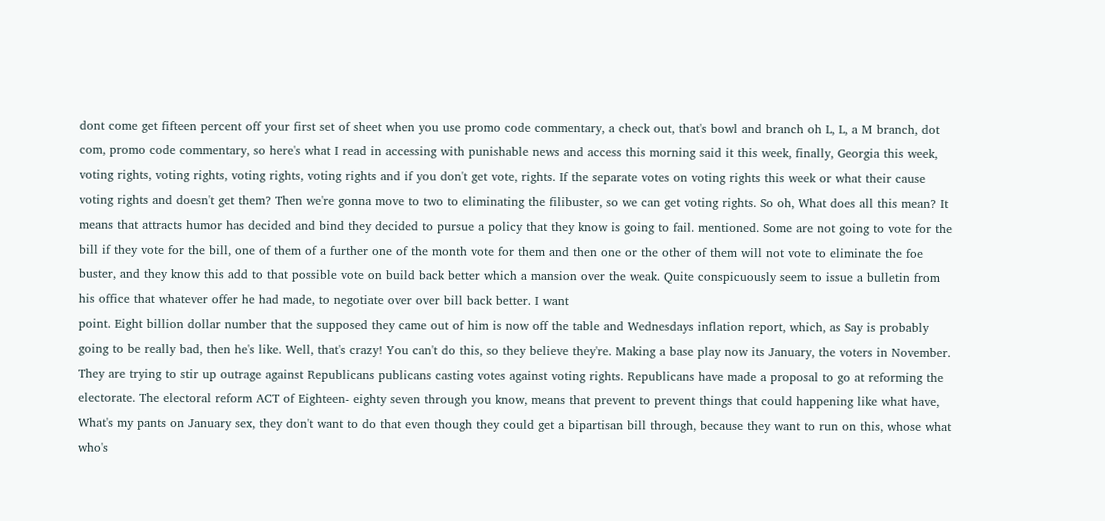dont come get fifteen percent off your first set of sheet when you use promo code commentary, a check out, that's bowl and branch oh L, L, a M branch, dot com, promo code commentary, so here's what I read in accessing with punishable news and access this morning said it this week, finally, Georgia this week, voting rights, voting rights, voting rights, voting rights and if you don't get vote, rights. If the separate votes on voting rights this week or what their cause
voting rights and doesn't get them? Then we're gonna move to two to eliminating the filibuster, so we can get voting rights. So oh, What does all this mean? It means that attracts humor has decided and bind they decided to pursue a policy that they know is going to fail. mentioned. Some are not going to vote for the bill if they vote for the bill, one of them of a further one of the month vote for them and then one or the other of them will not vote to eliminate the foe buster, and they know this add to that possible vote on build back better which a mansion over the weak. Quite conspicuously seem to issue a bulletin from his office that whatever offer he had made, to negotiate over over bill back better. I want
point. Eight billion dollar number that the supposed they came out of him is now off the table and Wednesdays inflation report, which, as Say is probably going to be really bad, then he's like. Well, that's crazy! You can't do this, so they believe they're. Making a base play now its January, the voters in November. They are trying to stir up outrage against Republicans publicans casting votes against voting rights. Republicans have made a proposal to go at reforming the electorate. The electoral reform ACT of Eighteen- eighty seven through you know, means that prevent to prevent things that could happening like what have, What's my pants on January sex, they don't want to do that even though they could get a bipartisan bill through, because they want to run on this, whose what who's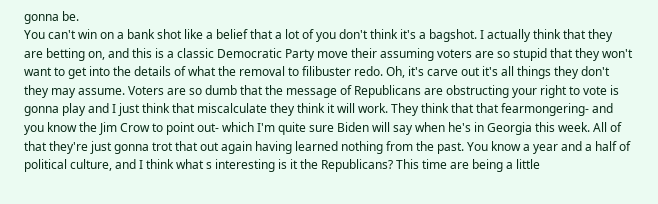gonna be.
You can't win on a bank shot like a belief that a lot of you don't think it's a bagshot. I actually think that they are betting on, and this is a classic Democratic Party move their assuming voters are so stupid that they won't want to get into the details of what the removal to filibuster redo. Oh, it's carve out it's all things they don't they may assume. Voters are so dumb that the message of Republicans are obstructing your right to vote is gonna play and I just think that miscalculate they think it will work. They think that that fearmongering- and you know the Jim Crow to point out- which I'm quite sure Biden will say when he's in Georgia this week. All of that they're just gonna trot that out again having learned nothing from the past. You know a year and a half of political culture, and I think what s interesting is it the Republicans? This time are being a little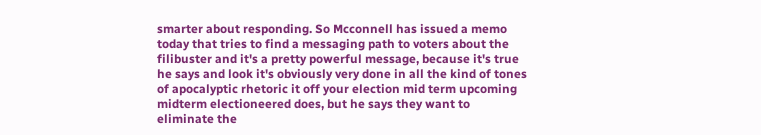smarter about responding. So Mcconnell has issued a memo today that tries to find a messaging path to voters about the filibuster and it's a pretty powerful message, because it's true he says and look it's obviously very done in all the kind of tones of apocalyptic rhetoric it off your election mid term upcoming midterm electioneered does, but he says they want to eliminate the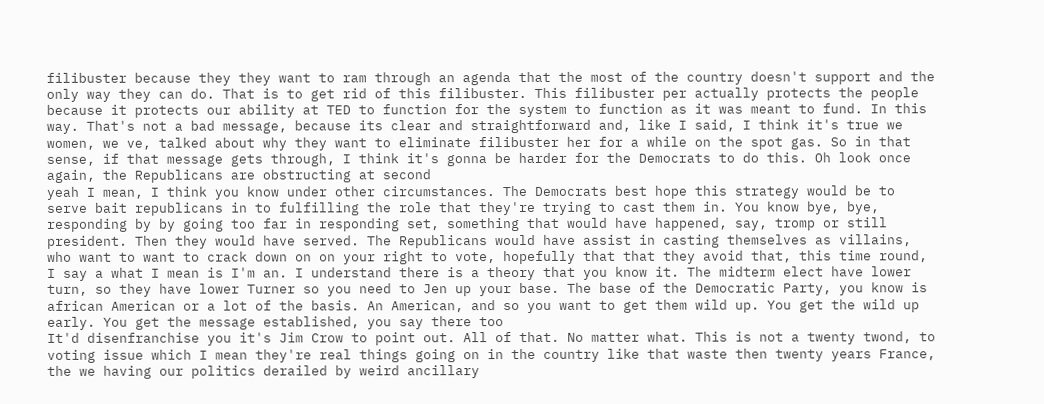filibuster because they they want to ram through an agenda that the most of the country doesn't support and the only way they can do. That is to get rid of this filibuster. This filibuster per actually protects the people because it protects our ability at TED to function for the system to function as it was meant to fund. In this way. That's not a bad message, because its clear and straightforward and, like I said, I think it's true we women, we ve, talked about why they want to eliminate filibuster her for a while on the spot gas. So in that sense, if that message gets through, I think it's gonna be harder for the Democrats to do this. Oh look once again, the Republicans are obstructing at second
yeah I mean, I think you know under other circumstances. The Democrats best hope this strategy would be to serve bait republicans in to fulfilling the role that they're trying to cast them in. You know bye, bye, responding by by going too far in responding set, something that would have happened, say, tromp or still president. Then they would have served. The Republicans would have assist in casting themselves as villains, who want to want to crack down on on your right to vote, hopefully that that they avoid that, this time round, I say a what I mean is I'm an. I understand there is a theory that you know it. The midterm elect have lower turn, so they have lower Turner so you need to Jen up your base. The base of the Democratic Party, you know is african American or a lot of the basis. An American, and so you want to get them wild up. You get the wild up early. You get the message established, you say there too
It'd disenfranchise you it's Jim Crow to point out. All of that. No matter what. This is not a twenty twond, to voting issue which I mean they're real things going on in the country like that waste then twenty years France, the we having our politics derailed by weird ancillary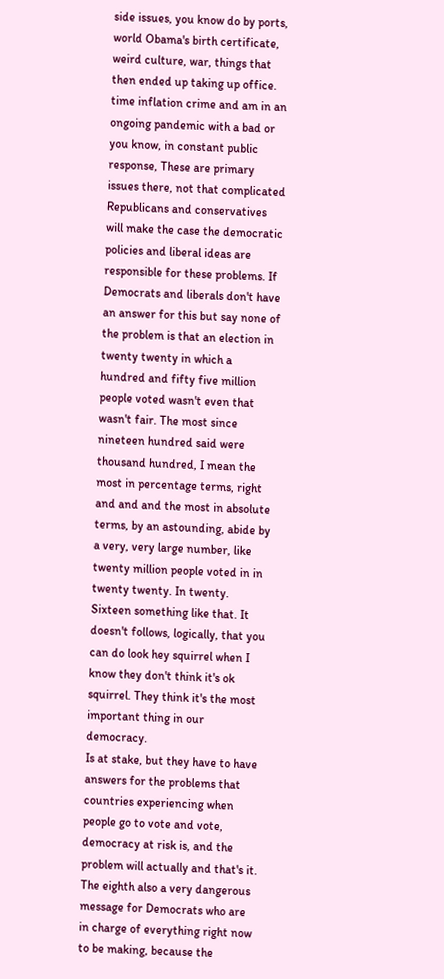side issues, you know do by ports, world Obama's birth certificate, weird culture, war, things that then ended up taking up office. time inflation crime and am in an ongoing pandemic with a bad or you know, in constant public response, These are primary issues there, not that complicated Republicans and conservatives will make the case the democratic
policies and liberal ideas are responsible for these problems. If Democrats and liberals don't have an answer for this but say none of the problem is that an election in twenty twenty in which a hundred and fifty five million people voted wasn't even that wasn't fair. The most since nineteen hundred said were thousand hundred, I mean the most in percentage terms, right and and and the most in absolute terms, by an astounding, abide by a very, very large number, like twenty million people voted in in twenty twenty. In twenty. Sixteen something like that. It doesn't follows, logically, that you can do look hey squirrel when I know they don't think it's ok squirrel. They think it's the most important thing in our democracy.
Is at stake, but they have to have answers for the problems that countries experiencing when people go to vote and vote, democracy at risk is, and the problem will actually and that's it. The eighth also a very dangerous message for Democrats who are in charge of everything right now to be making, because the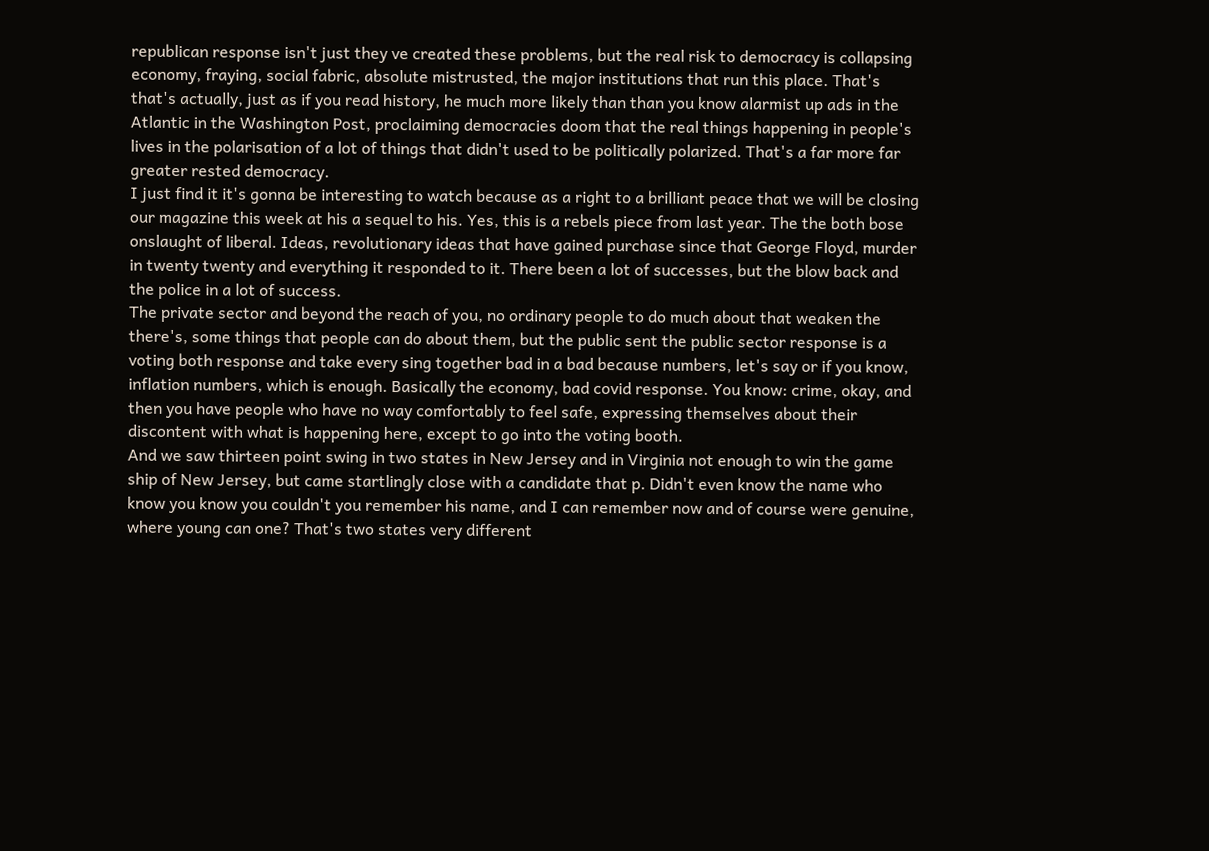republican response isn't just they ve created these problems, but the real risk to democracy is collapsing economy, fraying, social fabric, absolute mistrusted, the major institutions that run this place. That's that's actually, just as if you read history, he much more likely than than you know alarmist up ads in the Atlantic in the Washington Post, proclaiming democracies doom that the real things happening in people's lives in the polarisation of a lot of things that didn't used to be politically polarized. That's a far more far greater rested democracy.
I just find it it's gonna be interesting to watch because as a right to a brilliant peace that we will be closing our magazine this week at his a sequel to his. Yes, this is a rebels piece from last year. The the both bose onslaught of liberal. Ideas, revolutionary ideas that have gained purchase since that George Floyd, murder in twenty twenty and everything it responded to it. There been a lot of successes, but the blow back and the police in a lot of success.
The private sector and beyond the reach of you, no ordinary people to do much about that weaken the there's, some things that people can do about them, but the public sent the public sector response is a voting both response and take every sing together bad in a bad because numbers, let's say or if you know, inflation numbers, which is enough. Basically the economy, bad covid response. You know: crime, okay, and then you have people who have no way comfortably to feel safe, expressing themselves about their discontent with what is happening here, except to go into the voting booth.
And we saw thirteen point swing in two states in New Jersey and in Virginia not enough to win the game ship of New Jersey, but came startlingly close with a candidate that p. Didn't even know the name who know you know you couldn't you remember his name, and I can remember now and of course were genuine, where young can one? That's two states very different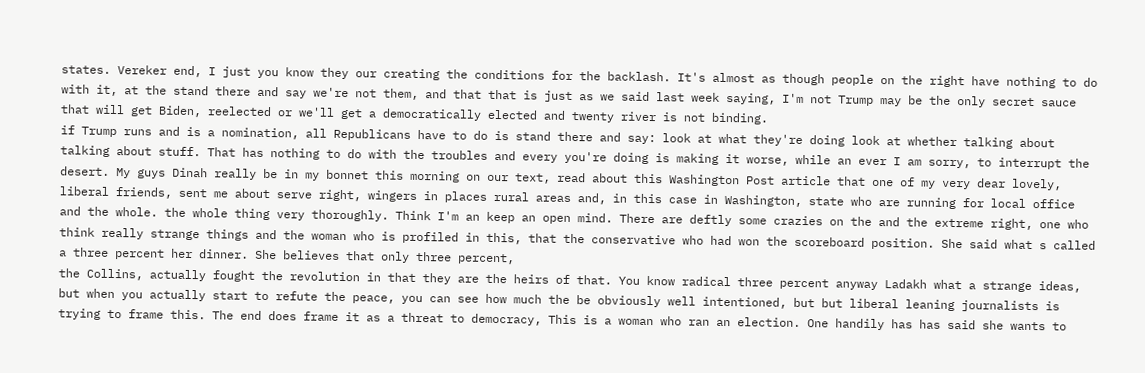states. Vereker end, I just you know they our creating the conditions for the backlash. It's almost as though people on the right have nothing to do with it, at the stand there and say we're not them, and that that is just as we said last week saying, I'm not Trump may be the only secret sauce that will get Biden, reelected or we'll get a democratically elected and twenty river is not binding.
if Trump runs and is a nomination, all Republicans have to do is stand there and say: look at what they're doing look at whether talking about talking about stuff. That has nothing to do with the troubles and every you're doing is making it worse, while an ever I am sorry, to interrupt the desert. My guys Dinah really be in my bonnet this morning on our text, read about this Washington Post article that one of my very dear lovely, liberal friends, sent me about serve right, wingers in places rural areas and, in this case in Washington, state who are running for local office and the whole. the whole thing very thoroughly. Think I'm an keep an open mind. There are deftly some crazies on the and the extreme right, one who think really strange things and the woman who is profiled in this, that the conservative who had won the scoreboard position. She said what s called a three percent her dinner. She believes that only three percent,
the Collins, actually fought the revolution in that they are the heirs of that. You know radical three percent anyway Ladakh what a strange ideas, but when you actually start to refute the peace, you can see how much the be obviously well intentioned, but but liberal leaning journalists is trying to frame this. The end does frame it as a threat to democracy, This is a woman who ran an election. One handily has has said she wants to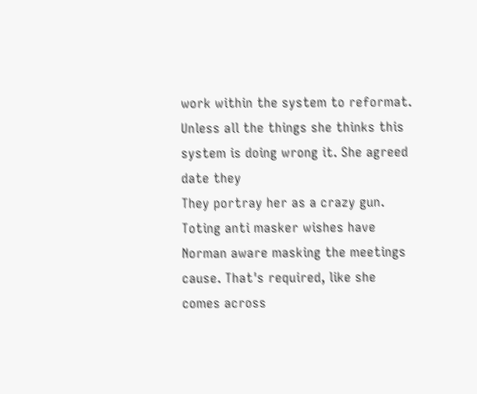work within the system to reformat. Unless all the things she thinks this system is doing wrong it. She agreed date they
They portray her as a crazy gun. Toting anti masker wishes have Norman aware masking the meetings cause. That's required, like she comes across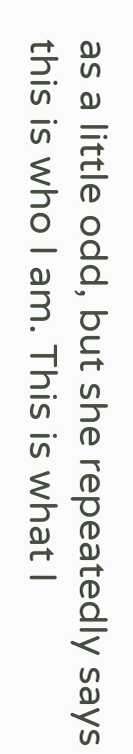as a little odd, but she repeatedly says this is who I am. This is what I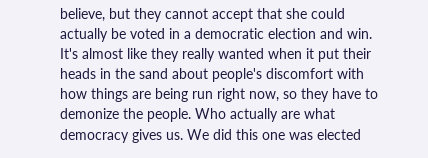believe, but they cannot accept that she could actually be voted in a democratic election and win. It's almost like they really wanted when it put their heads in the sand about people's discomfort with how things are being run right now, so they have to demonize the people. Who actually are what democracy gives us. We did this one was elected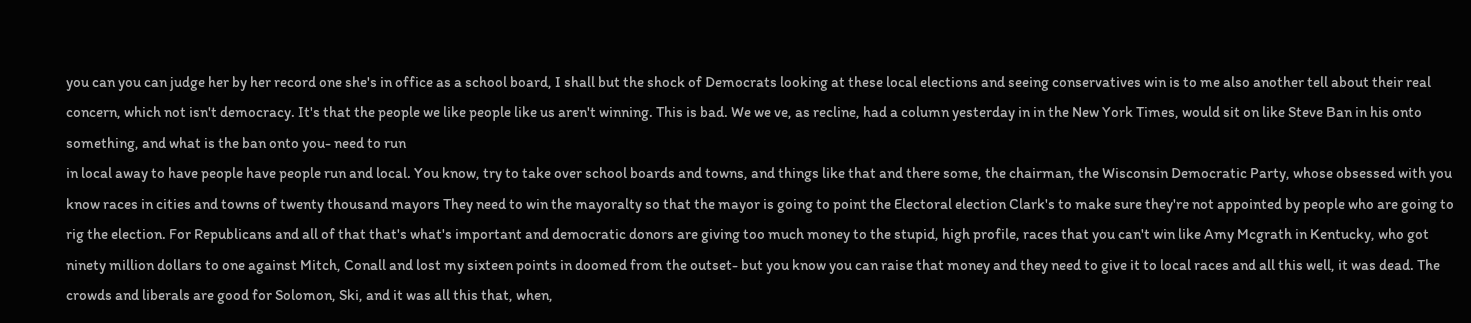you can you can judge her by her record one she's in office as a school board, I shall but the shock of Democrats looking at these local elections and seeing conservatives win is to me also another tell about their real concern, which not isn't democracy. It's that the people we like people like us aren't winning. This is bad. We we ve, as recline, had a column yesterday in in the New York Times, would sit on like Steve Ban in his onto something, and what is the ban onto you- need to run
in local away to have people have people run and local. You know, try to take over school boards and towns, and things like that and there some, the chairman, the Wisconsin Democratic Party, whose obsessed with you know races in cities and towns of twenty thousand mayors They need to win the mayoralty so that the mayor is going to point the Electoral election Clark's to make sure they're not appointed by people who are going to rig the election. For Republicans and all of that that's what's important and democratic donors are giving too much money to the stupid, high profile, races that you can't win like Amy Mcgrath in Kentucky, who got ninety million dollars to one against Mitch, Conall and lost my sixteen points in doomed from the outset- but you know you can raise that money and they need to give it to local races and all this well, it was dead. The crowds and liberals are good for Solomon, Ski, and it was all this that, when,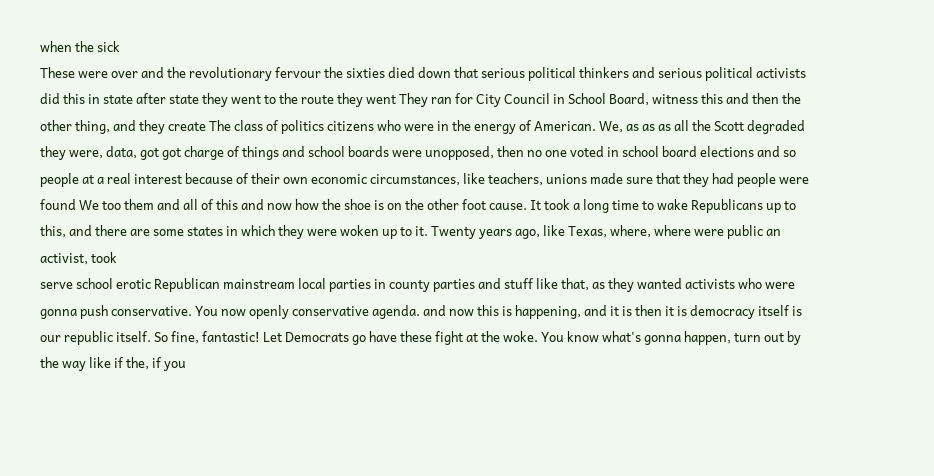when the sick
These were over and the revolutionary fervour the sixties died down that serious political thinkers and serious political activists did this in state after state they went to the route they went They ran for City Council in School Board, witness this and then the other thing, and they create The class of politics citizens who were in the energy of American. We, as as as all the Scott degraded they were, data, got got charge of things and school boards were unopposed, then no one voted in school board elections and so people at a real interest because of their own economic circumstances, like teachers, unions made sure that they had people were found We too them and all of this and now how the shoe is on the other foot cause. It took a long time to wake Republicans up to this, and there are some states in which they were woken up to it. Twenty years ago, like Texas, where, where were public an activist, took
serve school erotic Republican mainstream local parties in county parties and stuff like that, as they wanted activists who were gonna push conservative. You now openly conservative agenda. and now this is happening, and it is then it is democracy itself is our republic itself. So fine, fantastic! Let Democrats go have these fight at the woke. You know what's gonna happen, turn out by the way like if the, if you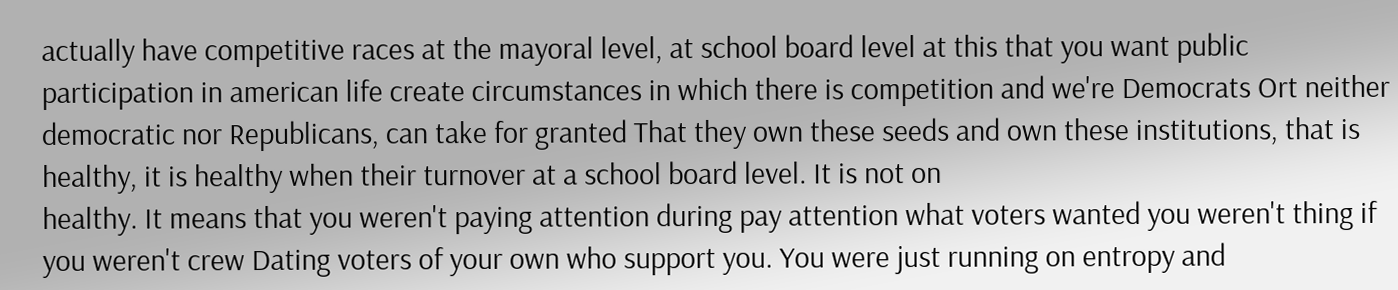actually have competitive races at the mayoral level, at school board level at this that you want public participation in american life create circumstances in which there is competition and we're Democrats Ort neither democratic nor Republicans, can take for granted That they own these seeds and own these institutions, that is healthy, it is healthy when their turnover at a school board level. It is not on
healthy. It means that you weren't paying attention during pay attention what voters wanted you weren't thing if you weren't crew Dating voters of your own who support you. You were just running on entropy and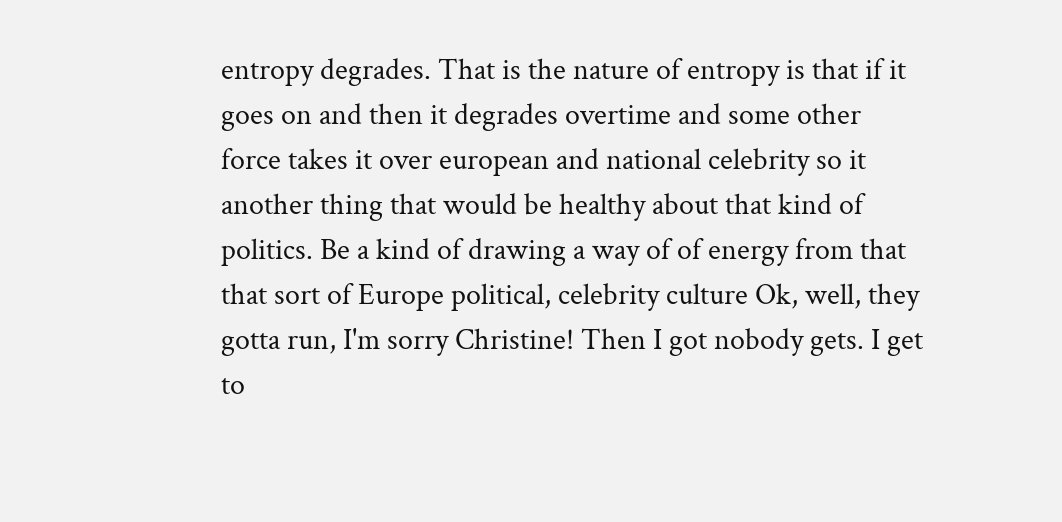entropy degrades. That is the nature of entropy is that if it goes on and then it degrades overtime and some other force takes it over european and national celebrity so it another thing that would be healthy about that kind of politics. Be a kind of drawing a way of of energy from that that sort of Europe political, celebrity culture Ok, well, they gotta run, I'm sorry Christine! Then I got nobody gets. I get to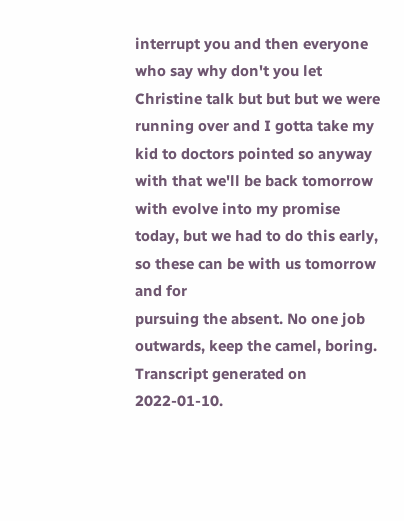interrupt you and then everyone who say why don't you let Christine talk but but but we were running over and I gotta take my kid to doctors pointed so anyway with that we'll be back tomorrow with evolve into my promise today, but we had to do this early, so these can be with us tomorrow and for
pursuing the absent. No one job outwards, keep the camel, boring.
Transcript generated on 2022-01-10.